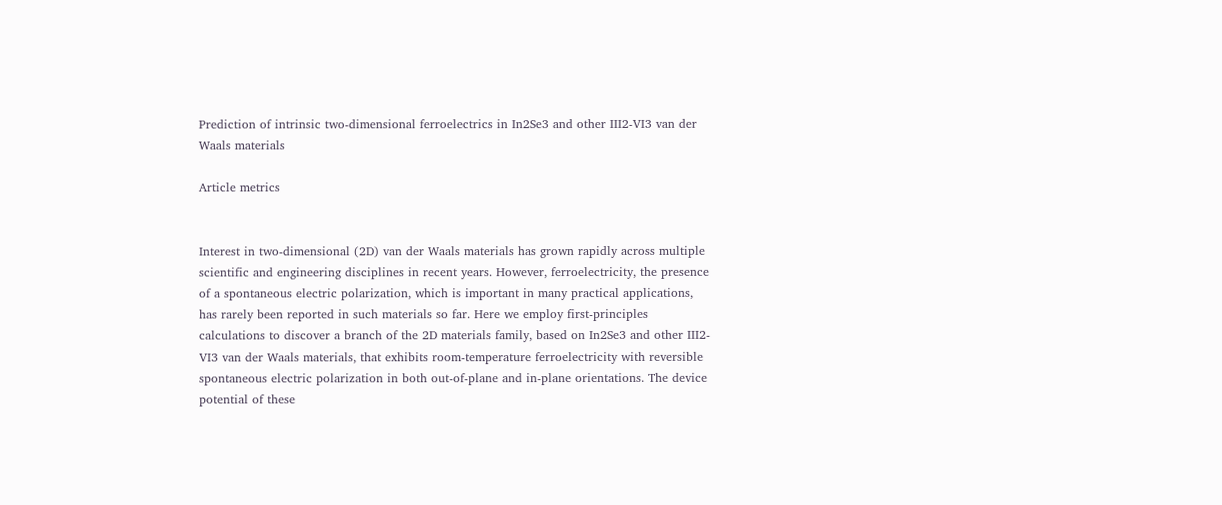Prediction of intrinsic two-dimensional ferroelectrics in In2Se3 and other III2-VI3 van der Waals materials

Article metrics


Interest in two-dimensional (2D) van der Waals materials has grown rapidly across multiple scientific and engineering disciplines in recent years. However, ferroelectricity, the presence of a spontaneous electric polarization, which is important in many practical applications, has rarely been reported in such materials so far. Here we employ first-principles calculations to discover a branch of the 2D materials family, based on In2Se3 and other III2-VI3 van der Waals materials, that exhibits room-temperature ferroelectricity with reversible spontaneous electric polarization in both out-of-plane and in-plane orientations. The device potential of these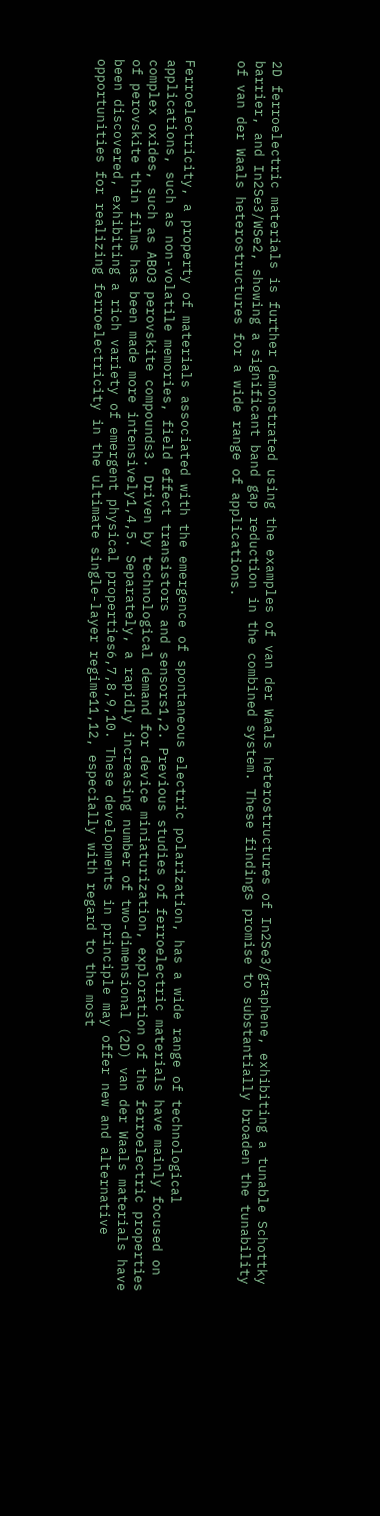2D ferroelectric materials is further demonstrated using the examples of van der Waals heterostructures of In2Se3/graphene, exhibiting a tunable Schottky barrier, and In2Se3/WSe2, showing a significant band gap reduction in the combined system. These findings promise to substantially broaden the tunability of van der Waals heterostructures for a wide range of applications.


Ferroelectricity, a property of materials associated with the emergence of spontaneous electric polarization, has a wide range of technological applications, such as non-volatile memories, field effect transistors and sensors1,2. Previous studies of ferroelectric materials have mainly focused on complex oxides, such as ABO3 perovskite compounds3. Driven by technological demand for device miniaturization, exploration of the ferroelectric properties of perovskite thin films has been made more intensively1,4,5. Separately, a rapidly increasing number of two-dimensional (2D) van der Waals materials have been discovered, exhibiting a rich variety of emergent physical properties6,7,8,9,10. These developments in principle may offer new and alternative opportunities for realizing ferroelectricity in the ultimate single-layer regime11,12, especially with regard to the most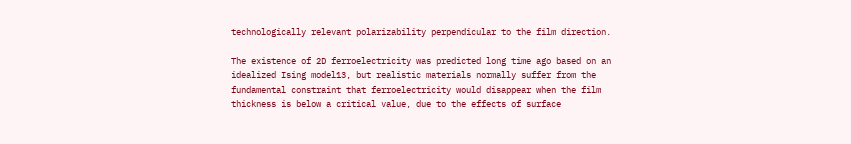technologically relevant polarizability perpendicular to the film direction.

The existence of 2D ferroelectricity was predicted long time ago based on an idealized Ising model13, but realistic materials normally suffer from the fundamental constraint that ferroelectricity would disappear when the film thickness is below a critical value, due to the effects of surface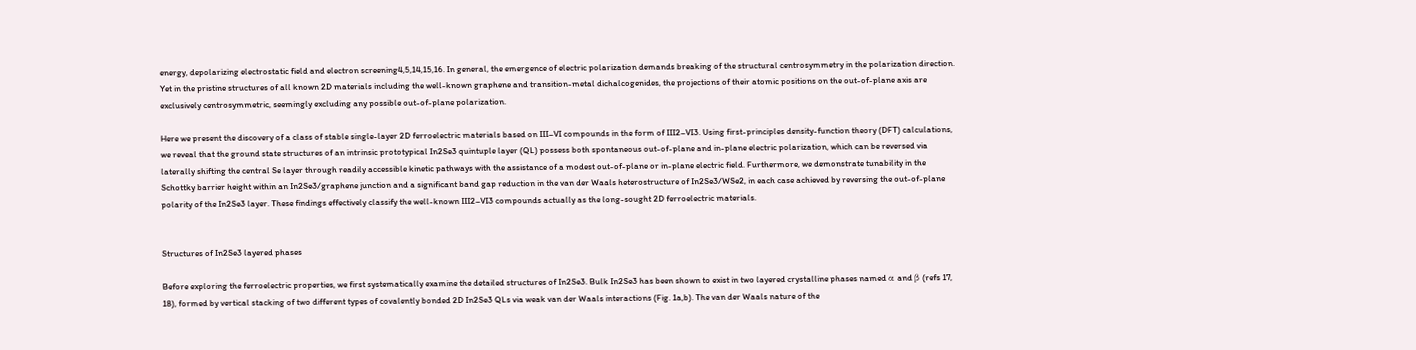energy, depolarizing electrostatic field and electron screening4,5,14,15,16. In general, the emergence of electric polarization demands breaking of the structural centrosymmetry in the polarization direction. Yet in the pristine structures of all known 2D materials including the well-known graphene and transition-metal dichalcogenides, the projections of their atomic positions on the out-of-plane axis are exclusively centrosymmetric, seemingly excluding any possible out-of-plane polarization.

Here we present the discovery of a class of stable single-layer 2D ferroelectric materials based on III–VI compounds in the form of III2–VI3. Using first-principles density-function theory (DFT) calculations, we reveal that the ground state structures of an intrinsic prototypical In2Se3 quintuple layer (QL) possess both spontaneous out-of-plane and in-plane electric polarization, which can be reversed via laterally shifting the central Se layer through readily accessible kinetic pathways with the assistance of a modest out-of-plane or in-plane electric field. Furthermore, we demonstrate tunability in the Schottky barrier height within an In2Se3/graphene junction and a significant band gap reduction in the van der Waals heterostructure of In2Se3/WSe2, in each case achieved by reversing the out-of-plane polarity of the In2Se3 layer. These findings effectively classify the well-known III2–VI3 compounds actually as the long-sought 2D ferroelectric materials.


Structures of In2Se3 layered phases

Before exploring the ferroelectric properties, we first systematically examine the detailed structures of In2Se3. Bulk In2Se3 has been shown to exist in two layered crystalline phases named α and β (refs 17, 18), formed by vertical stacking of two different types of covalently bonded 2D In2Se3 QLs via weak van der Waals interactions (Fig. 1a,b). The van der Waals nature of the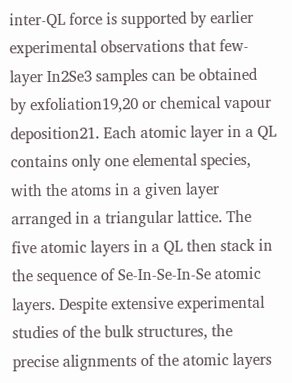inter-QL force is supported by earlier experimental observations that few-layer In2Se3 samples can be obtained by exfoliation19,20 or chemical vapour deposition21. Each atomic layer in a QL contains only one elemental species, with the atoms in a given layer arranged in a triangular lattice. The five atomic layers in a QL then stack in the sequence of Se-In-Se-In-Se atomic layers. Despite extensive experimental studies of the bulk structures, the precise alignments of the atomic layers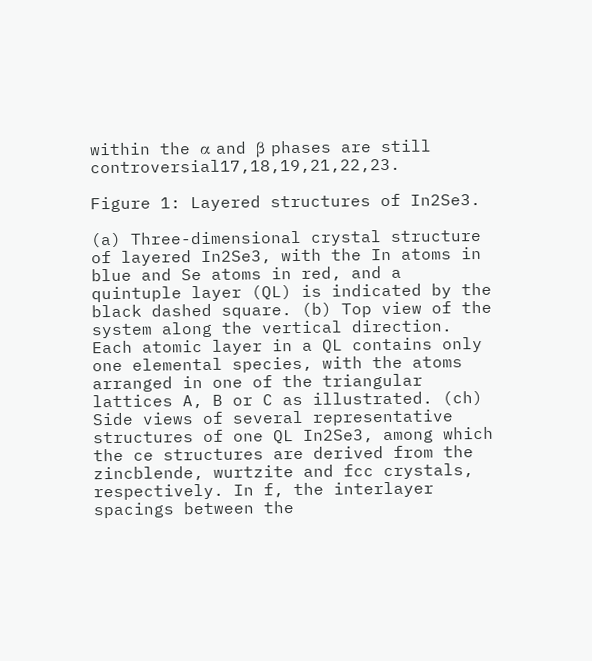within the α and β phases are still controversial17,18,19,21,22,23.

Figure 1: Layered structures of In2Se3.

(a) Three-dimensional crystal structure of layered In2Se3, with the In atoms in blue and Se atoms in red, and a quintuple layer (QL) is indicated by the black dashed square. (b) Top view of the system along the vertical direction. Each atomic layer in a QL contains only one elemental species, with the atoms arranged in one of the triangular lattices A, B or C as illustrated. (ch) Side views of several representative structures of one QL In2Se3, among which the ce structures are derived from the zincblende, wurtzite and fcc crystals, respectively. In f, the interlayer spacings between the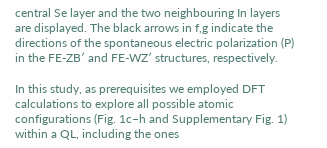central Se layer and the two neighbouring In layers are displayed. The black arrows in f,g indicate the directions of the spontaneous electric polarization (P) in the FE-ZB′ and FE-WZ′ structures, respectively.

In this study, as prerequisites we employed DFT calculations to explore all possible atomic configurations (Fig. 1c–h and Supplementary Fig. 1) within a QL, including the ones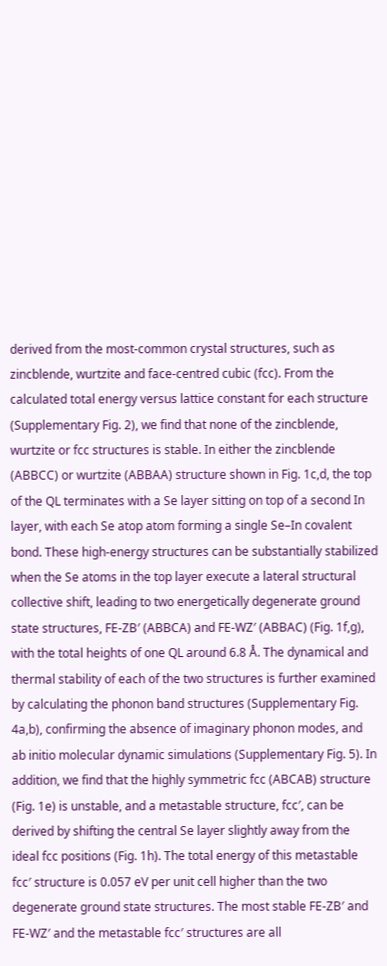derived from the most-common crystal structures, such as zincblende, wurtzite and face-centred cubic (fcc). From the calculated total energy versus lattice constant for each structure (Supplementary Fig. 2), we find that none of the zincblende, wurtzite or fcc structures is stable. In either the zincblende (ABBCC) or wurtzite (ABBAA) structure shown in Fig. 1c,d, the top of the QL terminates with a Se layer sitting on top of a second In layer, with each Se atop atom forming a single Se–In covalent bond. These high-energy structures can be substantially stabilized when the Se atoms in the top layer execute a lateral structural collective shift, leading to two energetically degenerate ground state structures, FE-ZB′ (ABBCA) and FE-WZ′ (ABBAC) (Fig. 1f,g), with the total heights of one QL around 6.8 Å. The dynamical and thermal stability of each of the two structures is further examined by calculating the phonon band structures (Supplementary Fig. 4a,b), confirming the absence of imaginary phonon modes, and ab initio molecular dynamic simulations (Supplementary Fig. 5). In addition, we find that the highly symmetric fcc (ABCAB) structure (Fig. 1e) is unstable, and a metastable structure, fcc′, can be derived by shifting the central Se layer slightly away from the ideal fcc positions (Fig. 1h). The total energy of this metastable fcc′ structure is 0.057 eV per unit cell higher than the two degenerate ground state structures. The most stable FE-ZB′ and FE-WZ′ and the metastable fcc′ structures are all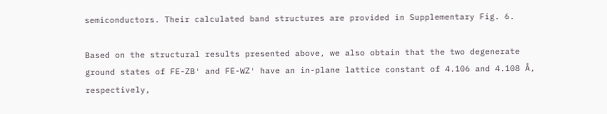semiconductors. Their calculated band structures are provided in Supplementary Fig. 6.

Based on the structural results presented above, we also obtain that the two degenerate ground states of FE-ZB′ and FE-WZ′ have an in-plane lattice constant of 4.106 and 4.108 Å, respectively,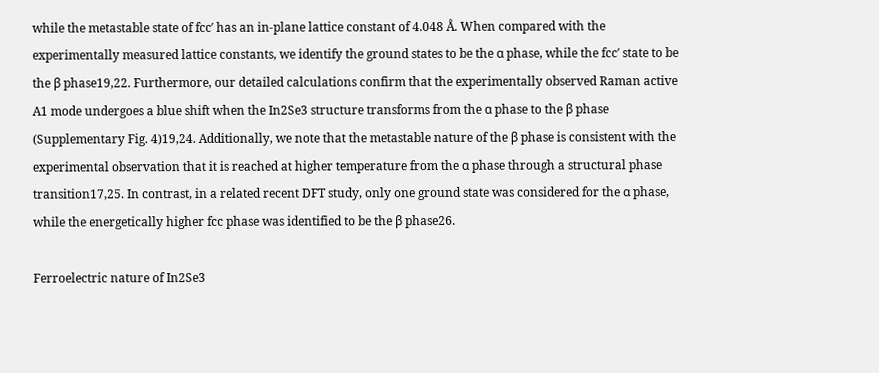while the metastable state of fcc′ has an in-plane lattice constant of 4.048 Å. When compared with the experimentally measured lattice constants, we identify the ground states to be the α phase, while the fcc′ state to be the β phase19,22. Furthermore, our detailed calculations confirm that the experimentally observed Raman active A1 mode undergoes a blue shift when the In2Se3 structure transforms from the α phase to the β phase (Supplementary Fig. 4)19,24. Additionally, we note that the metastable nature of the β phase is consistent with the experimental observation that it is reached at higher temperature from the α phase through a structural phase transition17,25. In contrast, in a related recent DFT study, only one ground state was considered for the α phase, while the energetically higher fcc phase was identified to be the β phase26.

Ferroelectric nature of In2Se3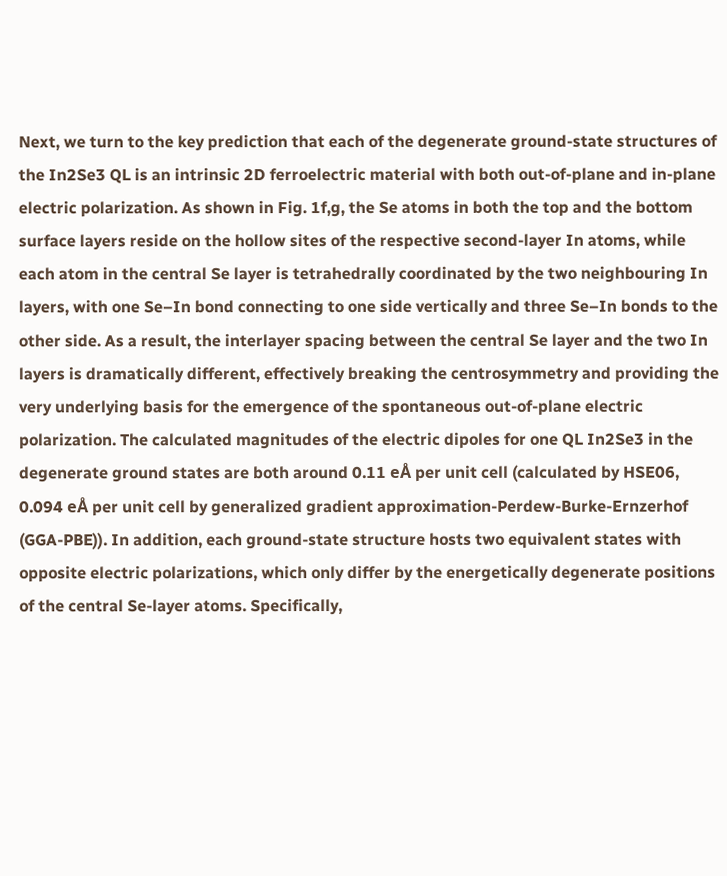Next, we turn to the key prediction that each of the degenerate ground-state structures of the In2Se3 QL is an intrinsic 2D ferroelectric material with both out-of-plane and in-plane electric polarization. As shown in Fig. 1f,g, the Se atoms in both the top and the bottom surface layers reside on the hollow sites of the respective second-layer In atoms, while each atom in the central Se layer is tetrahedrally coordinated by the two neighbouring In layers, with one Se–In bond connecting to one side vertically and three Se–In bonds to the other side. As a result, the interlayer spacing between the central Se layer and the two In layers is dramatically different, effectively breaking the centrosymmetry and providing the very underlying basis for the emergence of the spontaneous out-of-plane electric polarization. The calculated magnitudes of the electric dipoles for one QL In2Se3 in the degenerate ground states are both around 0.11 eÅ per unit cell (calculated by HSE06, 0.094 eÅ per unit cell by generalized gradient approximation-Perdew-Burke-Ernzerhof (GGA-PBE)). In addition, each ground-state structure hosts two equivalent states with opposite electric polarizations, which only differ by the energetically degenerate positions of the central Se-layer atoms. Specifically,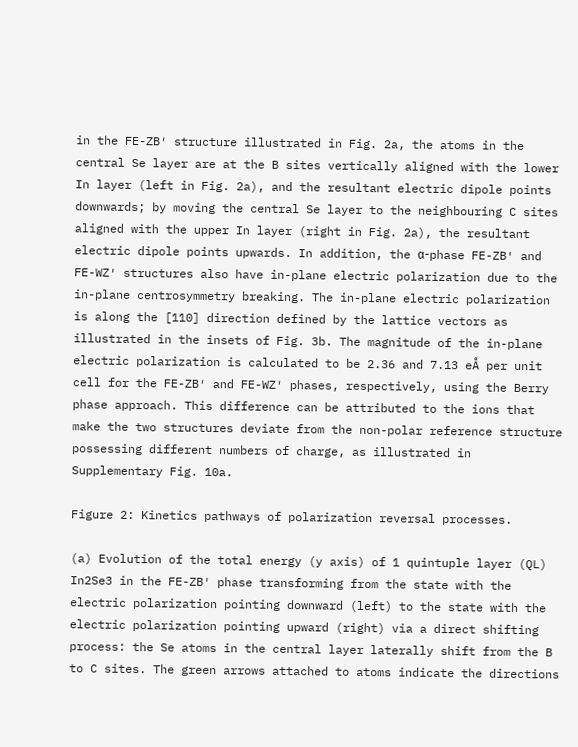in the FE-ZB′ structure illustrated in Fig. 2a, the atoms in the central Se layer are at the B sites vertically aligned with the lower In layer (left in Fig. 2a), and the resultant electric dipole points downwards; by moving the central Se layer to the neighbouring C sites aligned with the upper In layer (right in Fig. 2a), the resultant electric dipole points upwards. In addition, the α-phase FE-ZB′ and FE-WZ′ structures also have in-plane electric polarization due to the in-plane centrosymmetry breaking. The in-plane electric polarization is along the [110] direction defined by the lattice vectors as illustrated in the insets of Fig. 3b. The magnitude of the in-plane electric polarization is calculated to be 2.36 and 7.13 eÅ per unit cell for the FE-ZB′ and FE-WZ′ phases, respectively, using the Berry phase approach. This difference can be attributed to the ions that make the two structures deviate from the non-polar reference structure possessing different numbers of charge, as illustrated in Supplementary Fig. 10a.

Figure 2: Kinetics pathways of polarization reversal processes.

(a) Evolution of the total energy (y axis) of 1 quintuple layer (QL) In2Se3 in the FE-ZB′ phase transforming from the state with the electric polarization pointing downward (left) to the state with the electric polarization pointing upward (right) via a direct shifting process: the Se atoms in the central layer laterally shift from the B to C sites. The green arrows attached to atoms indicate the directions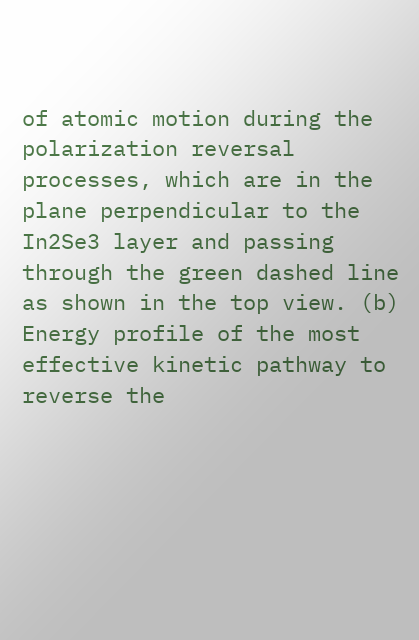of atomic motion during the polarization reversal processes, which are in the plane perpendicular to the In2Se3 layer and passing through the green dashed line as shown in the top view. (b) Energy profile of the most effective kinetic pathway to reverse the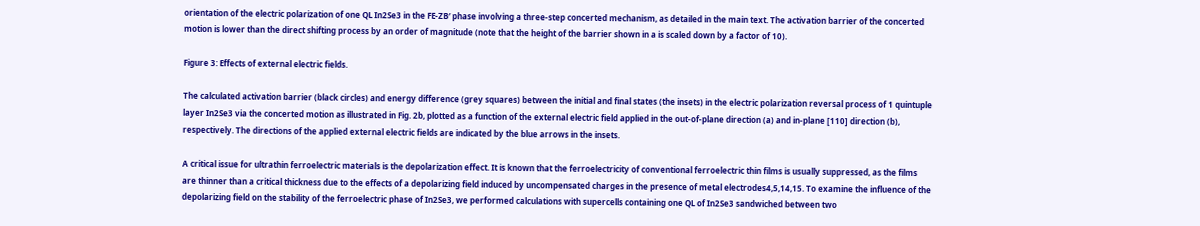orientation of the electric polarization of one QL In2Se3 in the FE-ZB′ phase involving a three-step concerted mechanism, as detailed in the main text. The activation barrier of the concerted motion is lower than the direct shifting process by an order of magnitude (note that the height of the barrier shown in a is scaled down by a factor of 10).

Figure 3: Effects of external electric fields.

The calculated activation barrier (black circles) and energy difference (grey squares) between the initial and final states (the insets) in the electric polarization reversal process of 1 quintuple layer In2Se3 via the concerted motion as illustrated in Fig. 2b, plotted as a function of the external electric field applied in the out-of-plane direction (a) and in-plane [110] direction (b), respectively. The directions of the applied external electric fields are indicated by the blue arrows in the insets.

A critical issue for ultrathin ferroelectric materials is the depolarization effect. It is known that the ferroelectricity of conventional ferroelectric thin films is usually suppressed, as the films are thinner than a critical thickness due to the effects of a depolarizing field induced by uncompensated charges in the presence of metal electrodes4,5,14,15. To examine the influence of the depolarizing field on the stability of the ferroelectric phase of In2Se3, we performed calculations with supercells containing one QL of In2Se3 sandwiched between two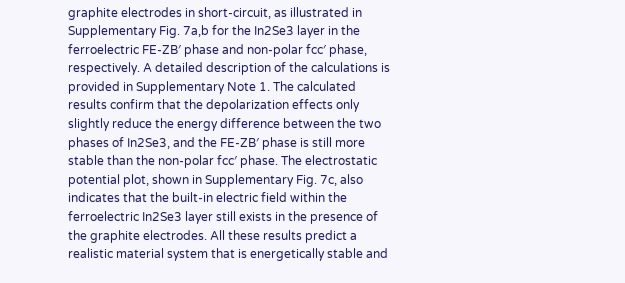graphite electrodes in short-circuit, as illustrated in Supplementary Fig. 7a,b for the In2Se3 layer in the ferroelectric FE-ZB′ phase and non-polar fcc′ phase, respectively. A detailed description of the calculations is provided in Supplementary Note 1. The calculated results confirm that the depolarization effects only slightly reduce the energy difference between the two phases of In2Se3, and the FE-ZB′ phase is still more stable than the non-polar fcc′ phase. The electrostatic potential plot, shown in Supplementary Fig. 7c, also indicates that the built-in electric field within the ferroelectric In2Se3 layer still exists in the presence of the graphite electrodes. All these results predict a realistic material system that is energetically stable and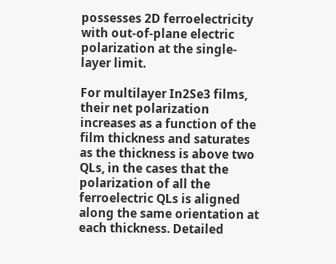possesses 2D ferroelectricity with out-of-plane electric polarization at the single-layer limit.

For multilayer In2Se3 films, their net polarization increases as a function of the film thickness and saturates as the thickness is above two QLs, in the cases that the polarization of all the ferroelectric QLs is aligned along the same orientation at each thickness. Detailed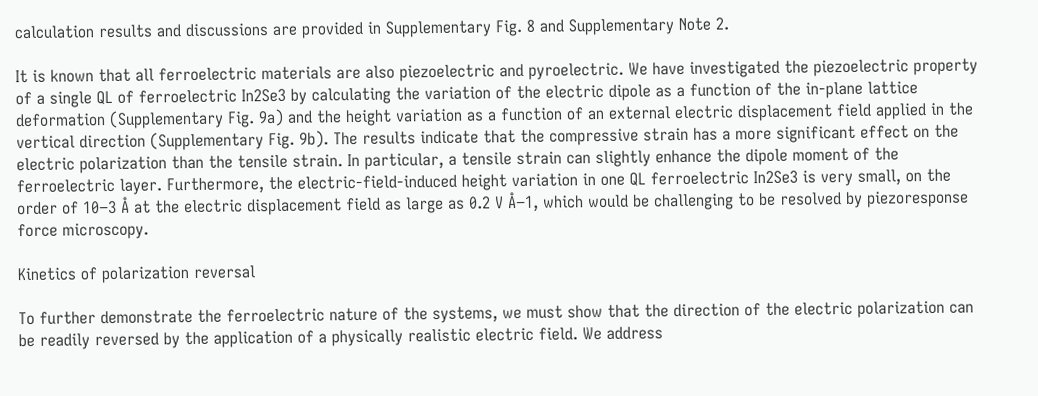calculation results and discussions are provided in Supplementary Fig. 8 and Supplementary Note 2.

It is known that all ferroelectric materials are also piezoelectric and pyroelectric. We have investigated the piezoelectric property of a single QL of ferroelectric In2Se3 by calculating the variation of the electric dipole as a function of the in-plane lattice deformation (Supplementary Fig. 9a) and the height variation as a function of an external electric displacement field applied in the vertical direction (Supplementary Fig. 9b). The results indicate that the compressive strain has a more significant effect on the electric polarization than the tensile strain. In particular, a tensile strain can slightly enhance the dipole moment of the ferroelectric layer. Furthermore, the electric-field-induced height variation in one QL ferroelectric In2Se3 is very small, on the order of 10−3 Å at the electric displacement field as large as 0.2 V Å−1, which would be challenging to be resolved by piezoresponse force microscopy.

Kinetics of polarization reversal

To further demonstrate the ferroelectric nature of the systems, we must show that the direction of the electric polarization can be readily reversed by the application of a physically realistic electric field. We address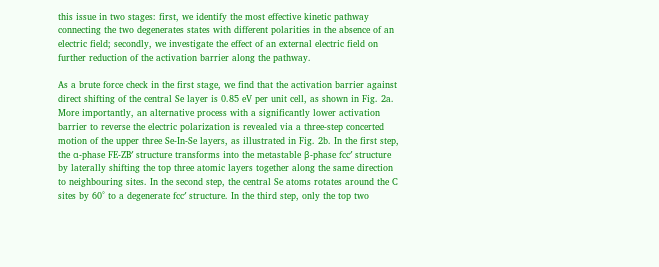this issue in two stages: first, we identify the most effective kinetic pathway connecting the two degenerates states with different polarities in the absence of an electric field; secondly, we investigate the effect of an external electric field on further reduction of the activation barrier along the pathway.

As a brute force check in the first stage, we find that the activation barrier against direct shifting of the central Se layer is 0.85 eV per unit cell, as shown in Fig. 2a. More importantly, an alternative process with a significantly lower activation barrier to reverse the electric polarization is revealed via a three-step concerted motion of the upper three Se-In-Se layers, as illustrated in Fig. 2b. In the first step, the α-phase FE-ZB′ structure transforms into the metastable β-phase fcc′ structure by laterally shifting the top three atomic layers together along the same direction to neighbouring sites. In the second step, the central Se atoms rotates around the C sites by 60° to a degenerate fcc′ structure. In the third step, only the top two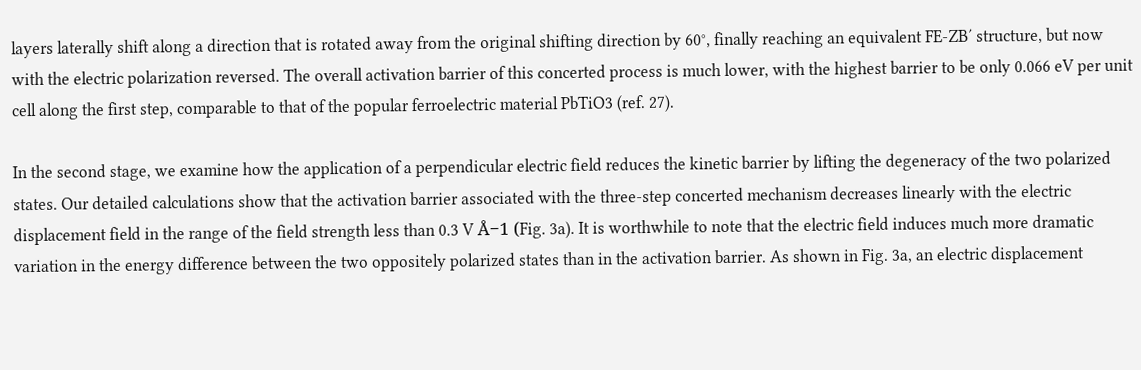layers laterally shift along a direction that is rotated away from the original shifting direction by 60°, finally reaching an equivalent FE-ZB′ structure, but now with the electric polarization reversed. The overall activation barrier of this concerted process is much lower, with the highest barrier to be only 0.066 eV per unit cell along the first step, comparable to that of the popular ferroelectric material PbTiO3 (ref. 27).

In the second stage, we examine how the application of a perpendicular electric field reduces the kinetic barrier by lifting the degeneracy of the two polarized states. Our detailed calculations show that the activation barrier associated with the three-step concerted mechanism decreases linearly with the electric displacement field in the range of the field strength less than 0.3 V Å−1 (Fig. 3a). It is worthwhile to note that the electric field induces much more dramatic variation in the energy difference between the two oppositely polarized states than in the activation barrier. As shown in Fig. 3a, an electric displacement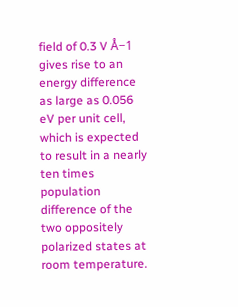field of 0.3 V Å−1 gives rise to an energy difference as large as 0.056 eV per unit cell, which is expected to result in a nearly ten times population difference of the two oppositely polarized states at room temperature.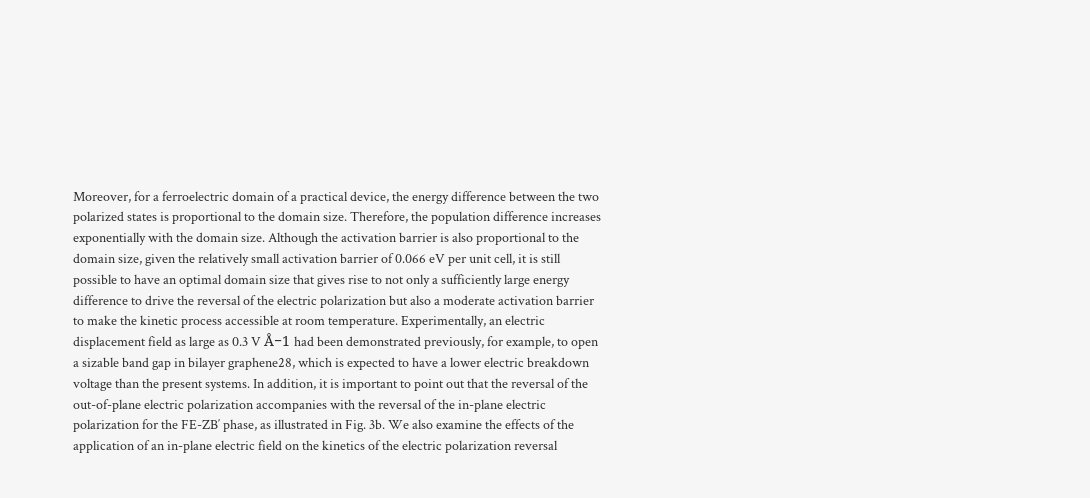Moreover, for a ferroelectric domain of a practical device, the energy difference between the two polarized states is proportional to the domain size. Therefore, the population difference increases exponentially with the domain size. Although the activation barrier is also proportional to the domain size, given the relatively small activation barrier of 0.066 eV per unit cell, it is still possible to have an optimal domain size that gives rise to not only a sufficiently large energy difference to drive the reversal of the electric polarization but also a moderate activation barrier to make the kinetic process accessible at room temperature. Experimentally, an electric displacement field as large as 0.3 V Å−1 had been demonstrated previously, for example, to open a sizable band gap in bilayer graphene28, which is expected to have a lower electric breakdown voltage than the present systems. In addition, it is important to point out that the reversal of the out-of-plane electric polarization accompanies with the reversal of the in-plane electric polarization for the FE-ZB′ phase, as illustrated in Fig. 3b. We also examine the effects of the application of an in-plane electric field on the kinetics of the electric polarization reversal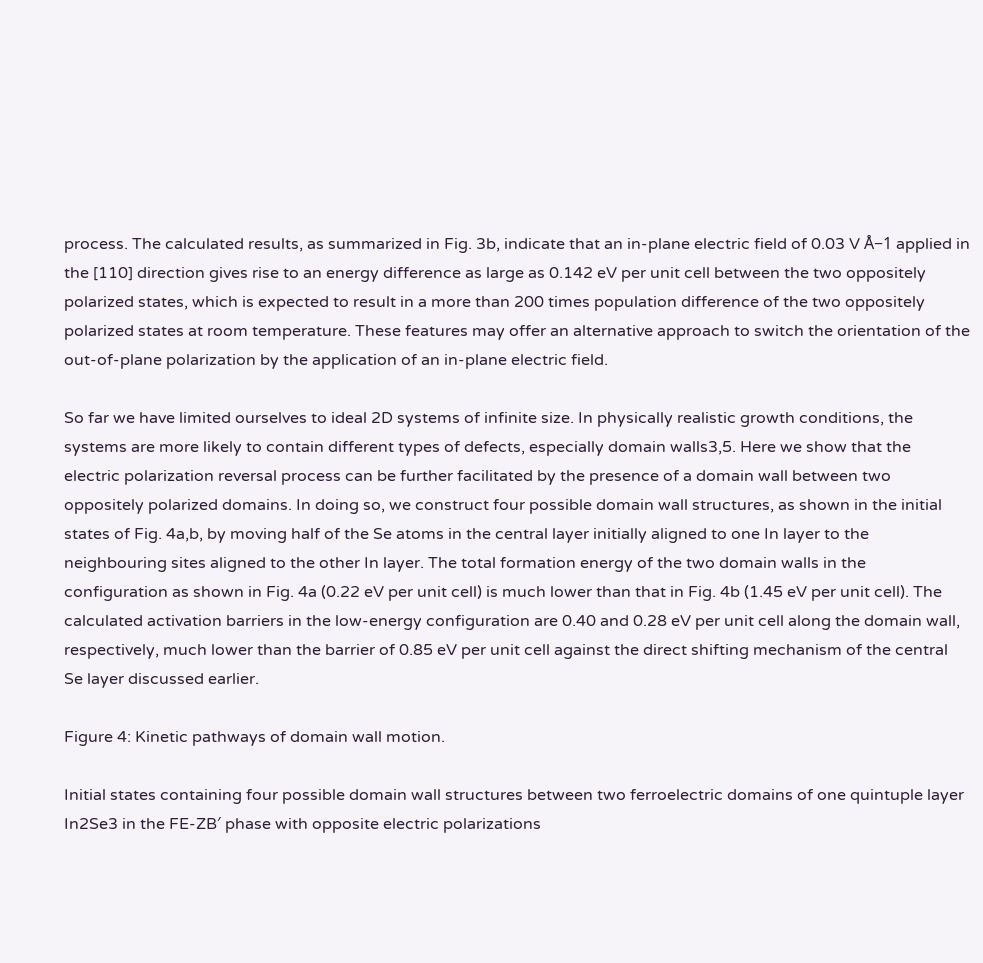process. The calculated results, as summarized in Fig. 3b, indicate that an in-plane electric field of 0.03 V Å−1 applied in the [110] direction gives rise to an energy difference as large as 0.142 eV per unit cell between the two oppositely polarized states, which is expected to result in a more than 200 times population difference of the two oppositely polarized states at room temperature. These features may offer an alternative approach to switch the orientation of the out-of-plane polarization by the application of an in-plane electric field.

So far we have limited ourselves to ideal 2D systems of infinite size. In physically realistic growth conditions, the systems are more likely to contain different types of defects, especially domain walls3,5. Here we show that the electric polarization reversal process can be further facilitated by the presence of a domain wall between two oppositely polarized domains. In doing so, we construct four possible domain wall structures, as shown in the initial states of Fig. 4a,b, by moving half of the Se atoms in the central layer initially aligned to one In layer to the neighbouring sites aligned to the other In layer. The total formation energy of the two domain walls in the configuration as shown in Fig. 4a (0.22 eV per unit cell) is much lower than that in Fig. 4b (1.45 eV per unit cell). The calculated activation barriers in the low-energy configuration are 0.40 and 0.28 eV per unit cell along the domain wall, respectively, much lower than the barrier of 0.85 eV per unit cell against the direct shifting mechanism of the central Se layer discussed earlier.

Figure 4: Kinetic pathways of domain wall motion.

Initial states containing four possible domain wall structures between two ferroelectric domains of one quintuple layer In2Se3 in the FE-ZB′ phase with opposite electric polarizations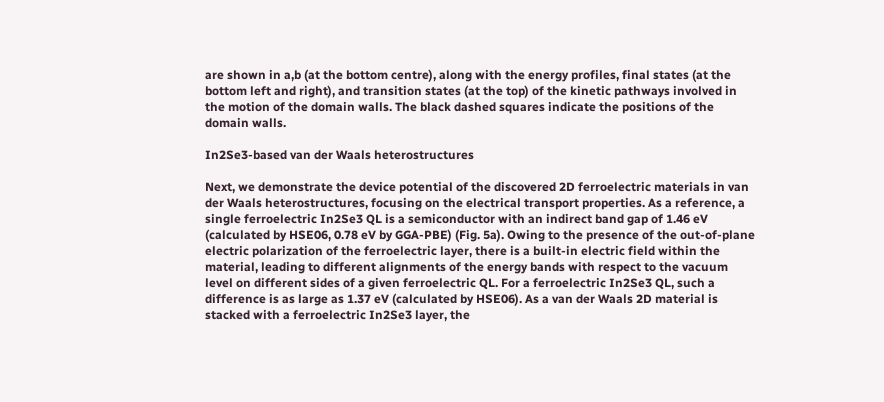are shown in a,b (at the bottom centre), along with the energy profiles, final states (at the bottom left and right), and transition states (at the top) of the kinetic pathways involved in the motion of the domain walls. The black dashed squares indicate the positions of the domain walls.

In2Se3-based van der Waals heterostructures

Next, we demonstrate the device potential of the discovered 2D ferroelectric materials in van der Waals heterostructures, focusing on the electrical transport properties. As a reference, a single ferroelectric In2Se3 QL is a semiconductor with an indirect band gap of 1.46 eV (calculated by HSE06, 0.78 eV by GGA-PBE) (Fig. 5a). Owing to the presence of the out-of-plane electric polarization of the ferroelectric layer, there is a built-in electric field within the material, leading to different alignments of the energy bands with respect to the vacuum level on different sides of a given ferroelectric QL. For a ferroelectric In2Se3 QL, such a difference is as large as 1.37 eV (calculated by HSE06). As a van der Waals 2D material is stacked with a ferroelectric In2Se3 layer, the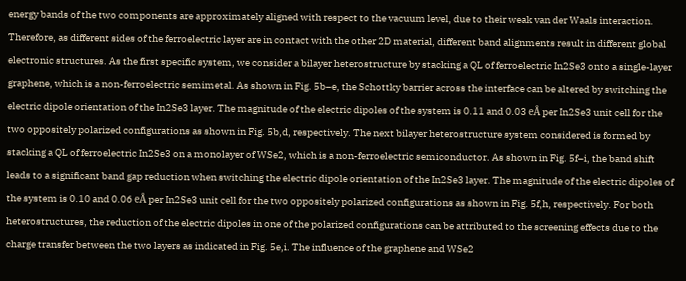energy bands of the two components are approximately aligned with respect to the vacuum level, due to their weak van der Waals interaction. Therefore, as different sides of the ferroelectric layer are in contact with the other 2D material, different band alignments result in different global electronic structures. As the first specific system, we consider a bilayer heterostructure by stacking a QL of ferroelectric In2Se3 onto a single-layer graphene, which is a non-ferroelectric semimetal. As shown in Fig. 5b–e, the Schottky barrier across the interface can be altered by switching the electric dipole orientation of the In2Se3 layer. The magnitude of the electric dipoles of the system is 0.11 and 0.03 eÅ per In2Se3 unit cell for the two oppositely polarized configurations as shown in Fig. 5b,d, respectively. The next bilayer heterostructure system considered is formed by stacking a QL of ferroelectric In2Se3 on a monolayer of WSe2, which is a non-ferroelectric semiconductor. As shown in Fig. 5f–i, the band shift leads to a significant band gap reduction when switching the electric dipole orientation of the In2Se3 layer. The magnitude of the electric dipoles of the system is 0.10 and 0.06 eÅ per In2Se3 unit cell for the two oppositely polarized configurations as shown in Fig. 5f,h, respectively. For both heterostructures, the reduction of the electric dipoles in one of the polarized configurations can be attributed to the screening effects due to the charge transfer between the two layers as indicated in Fig. 5e,i. The influence of the graphene and WSe2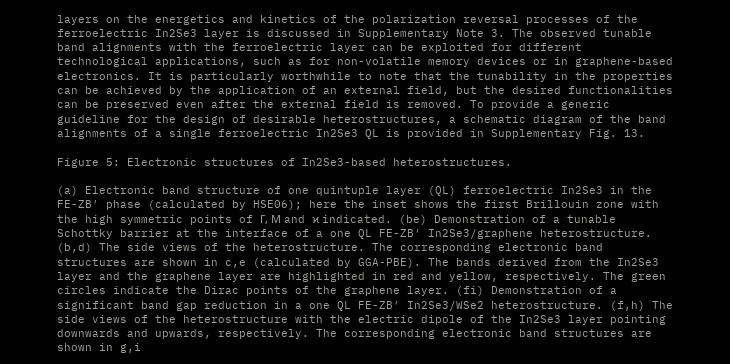layers on the energetics and kinetics of the polarization reversal processes of the ferroelectric In2Se3 layer is discussed in Supplementary Note 3. The observed tunable band alignments with the ferroelectric layer can be exploited for different technological applications, such as for non-volatile memory devices or in graphene-based electronics. It is particularly worthwhile to note that the tunability in the properties can be achieved by the application of an external field, but the desired functionalities can be preserved even after the external field is removed. To provide a generic guideline for the design of desirable heterostructures, a schematic diagram of the band alignments of a single ferroelectric In2Se3 QL is provided in Supplementary Fig. 13.

Figure 5: Electronic structures of In2Se3-based heterostructures.

(a) Electronic band structure of one quintuple layer (QL) ferroelectric In2Se3 in the FE-ZB′ phase (calculated by HSE06); here the inset shows the first Brillouin zone with the high symmetric points of Γ, Μ and ϰ indicated. (be) Demonstration of a tunable Schottky barrier at the interface of a one QL FE-ZB′ In2Se3/graphene heterostructure. (b,d) The side views of the heterostructure. The corresponding electronic band structures are shown in c,e (calculated by GGA-PBE). The bands derived from the In2Se3 layer and the graphene layer are highlighted in red and yellow, respectively. The green circles indicate the Dirac points of the graphene layer. (fi) Demonstration of a significant band gap reduction in a one QL FE-ZB′ In2Se3/WSe2 heterostructure. (f,h) The side views of the heterostructure with the electric dipole of the In2Se3 layer pointing downwards and upwards, respectively. The corresponding electronic band structures are shown in g,i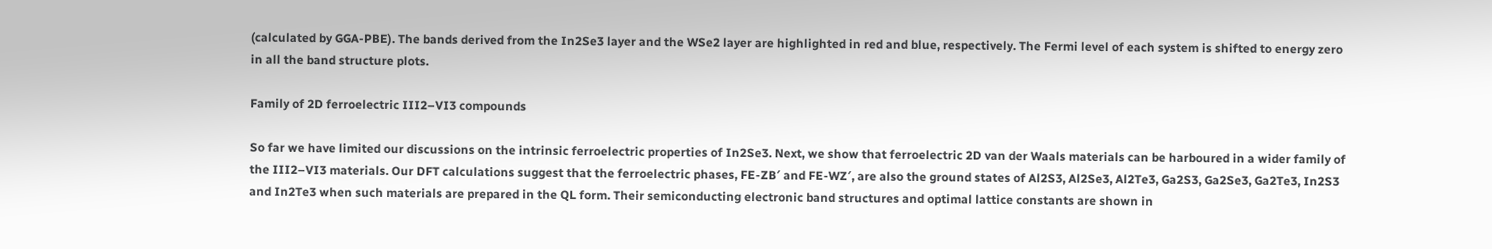(calculated by GGA-PBE). The bands derived from the In2Se3 layer and the WSe2 layer are highlighted in red and blue, respectively. The Fermi level of each system is shifted to energy zero in all the band structure plots.

Family of 2D ferroelectric III2–VI3 compounds

So far we have limited our discussions on the intrinsic ferroelectric properties of In2Se3. Next, we show that ferroelectric 2D van der Waals materials can be harboured in a wider family of the III2–VI3 materials. Our DFT calculations suggest that the ferroelectric phases, FE-ZB′ and FE-WZ′, are also the ground states of Al2S3, Al2Se3, Al2Te3, Ga2S3, Ga2Se3, Ga2Te3, In2S3 and In2Te3 when such materials are prepared in the QL form. Their semiconducting electronic band structures and optimal lattice constants are shown in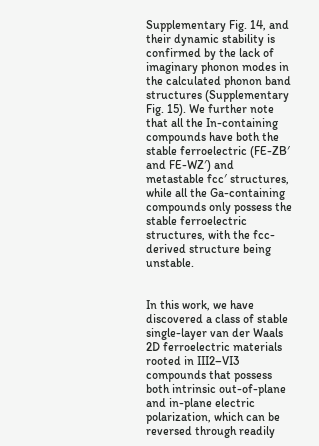Supplementary Fig. 14, and their dynamic stability is confirmed by the lack of imaginary phonon modes in the calculated phonon band structures (Supplementary Fig. 15). We further note that all the In-containing compounds have both the stable ferroelectric (FE-ZB′ and FE-WZ′) and metastable fcc′ structures, while all the Ga-containing compounds only possess the stable ferroelectric structures, with the fcc-derived structure being unstable.


In this work, we have discovered a class of stable single-layer van der Waals 2D ferroelectric materials rooted in III2–VI3 compounds that possess both intrinsic out-of-plane and in-plane electric polarization, which can be reversed through readily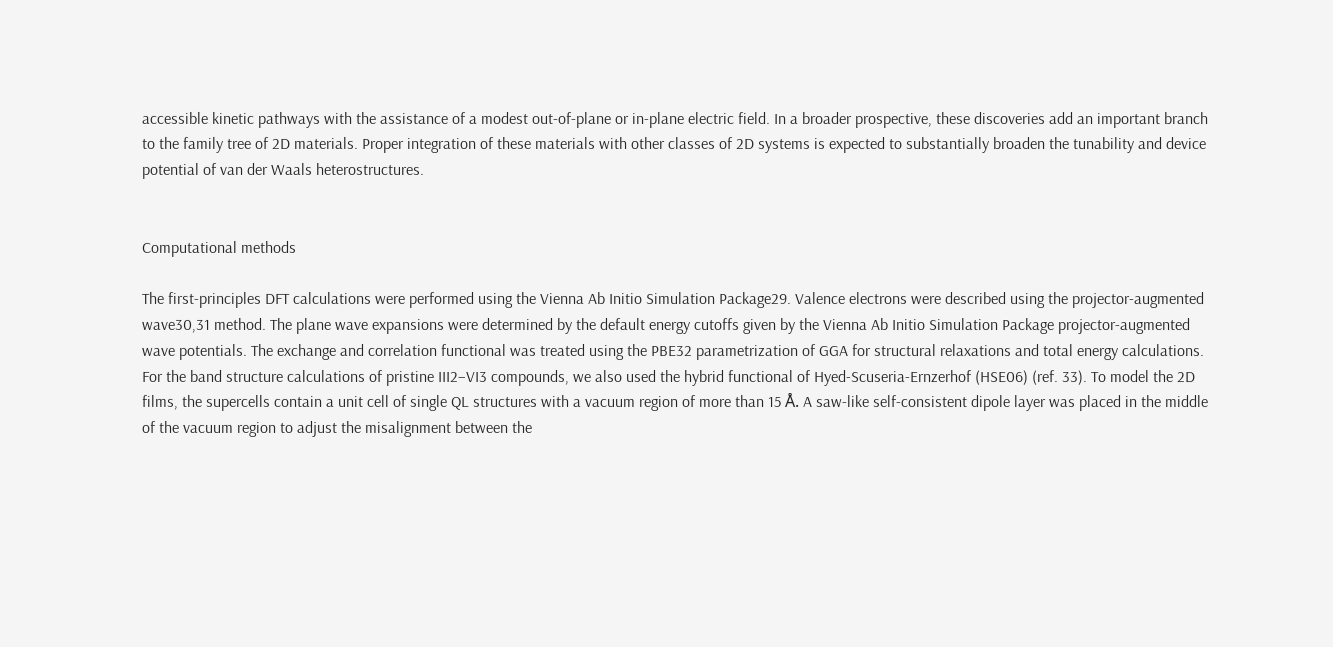accessible kinetic pathways with the assistance of a modest out-of-plane or in-plane electric field. In a broader prospective, these discoveries add an important branch to the family tree of 2D materials. Proper integration of these materials with other classes of 2D systems is expected to substantially broaden the tunability and device potential of van der Waals heterostructures.


Computational methods

The first-principles DFT calculations were performed using the Vienna Ab Initio Simulation Package29. Valence electrons were described using the projector-augmented wave30,31 method. The plane wave expansions were determined by the default energy cutoffs given by the Vienna Ab Initio Simulation Package projector-augmented wave potentials. The exchange and correlation functional was treated using the PBE32 parametrization of GGA for structural relaxations and total energy calculations. For the band structure calculations of pristine III2–VI3 compounds, we also used the hybrid functional of Hyed-Scuseria-Ernzerhof (HSE06) (ref. 33). To model the 2D films, the supercells contain a unit cell of single QL structures with a vacuum region of more than 15 Å. A saw-like self-consistent dipole layer was placed in the middle of the vacuum region to adjust the misalignment between the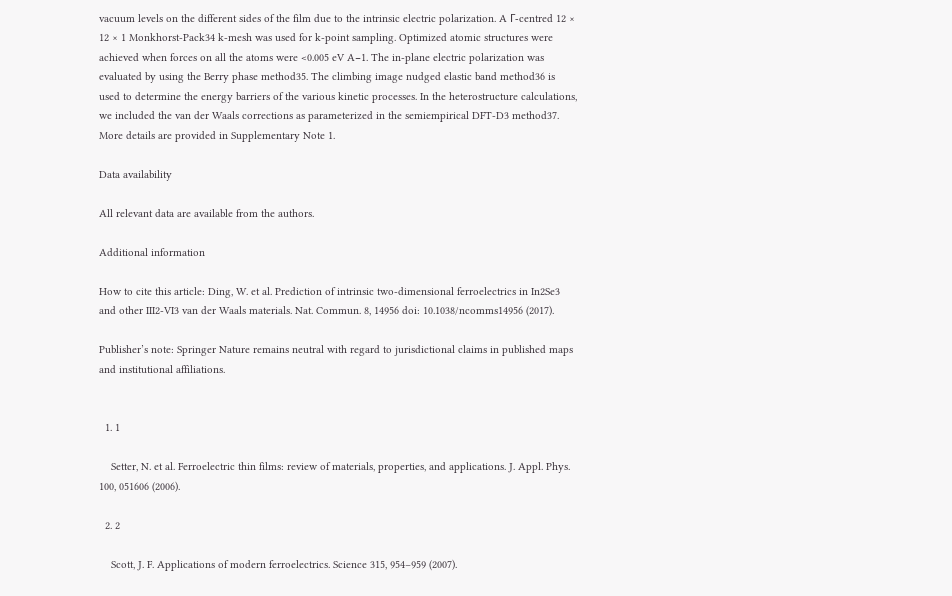vacuum levels on the different sides of the film due to the intrinsic electric polarization. A Γ-centred 12 × 12 × 1 Monkhorst-Pack34 k-mesh was used for k-point sampling. Optimized atomic structures were achieved when forces on all the atoms were <0.005 eV A−1. The in-plane electric polarization was evaluated by using the Berry phase method35. The climbing image nudged elastic band method36 is used to determine the energy barriers of the various kinetic processes. In the heterostructure calculations, we included the van der Waals corrections as parameterized in the semiempirical DFT-D3 method37. More details are provided in Supplementary Note 1.

Data availability

All relevant data are available from the authors.

Additional information

How to cite this article: Ding, W. et al. Prediction of intrinsic two-dimensional ferroelectrics in In2Se3 and other III2-VI3 van der Waals materials. Nat. Commun. 8, 14956 doi: 10.1038/ncomms14956 (2017).

Publisher’s note: Springer Nature remains neutral with regard to jurisdictional claims in published maps and institutional affiliations.


  1. 1

    Setter, N. et al. Ferroelectric thin films: review of materials, properties, and applications. J. Appl. Phys. 100, 051606 (2006).

  2. 2

    Scott, J. F. Applications of modern ferroelectrics. Science 315, 954–959 (2007).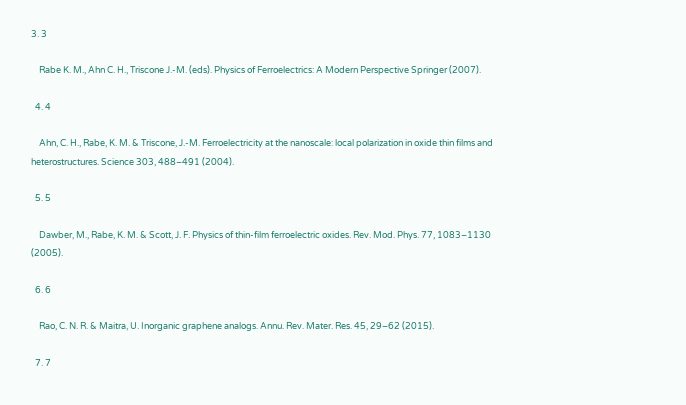3. 3

    Rabe K. M., Ahn C. H., Triscone J.-M. (eds). Physics of Ferroelectrics: A Modern Perspective Springer (2007).

  4. 4

    Ahn, C. H., Rabe, K. M. & Triscone, J.-M. Ferroelectricity at the nanoscale: local polarization in oxide thin films and heterostructures. Science 303, 488–491 (2004).

  5. 5

    Dawber, M., Rabe, K. M. & Scott, J. F. Physics of thin-film ferroelectric oxides. Rev. Mod. Phys. 77, 1083–1130 (2005).

  6. 6

    Rao, C. N. R. & Maitra, U. Inorganic graphene analogs. Annu. Rev. Mater. Res. 45, 29–62 (2015).

  7. 7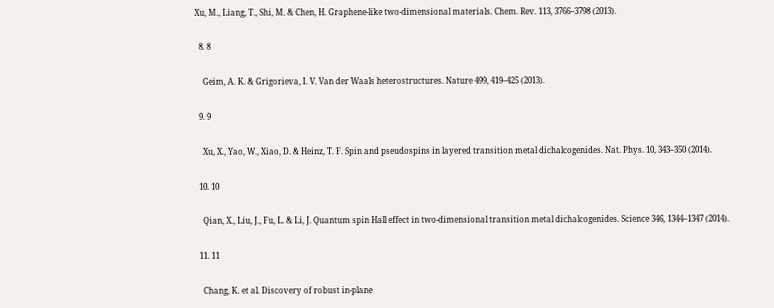Xu, M., Liang, T., Shi, M. & Chen, H. Graphene-like two-dimensional materials. Chem. Rev. 113, 3766–3798 (2013).

  8. 8

    Geim, A. K. & Grigorieva, I. V. Van der Waals heterostructures. Nature 499, 419–425 (2013).

  9. 9

    Xu, X., Yao, W., Xiao, D. & Heinz, T. F. Spin and pseudospins in layered transition metal dichalcogenides. Nat. Phys. 10, 343–350 (2014).

  10. 10

    Qian, X., Liu, J., Fu, L. & Li, J. Quantum spin Hall effect in two-dimensional transition metal dichalcogenides. Science 346, 1344–1347 (2014).

  11. 11

    Chang, K. et al. Discovery of robust in-plane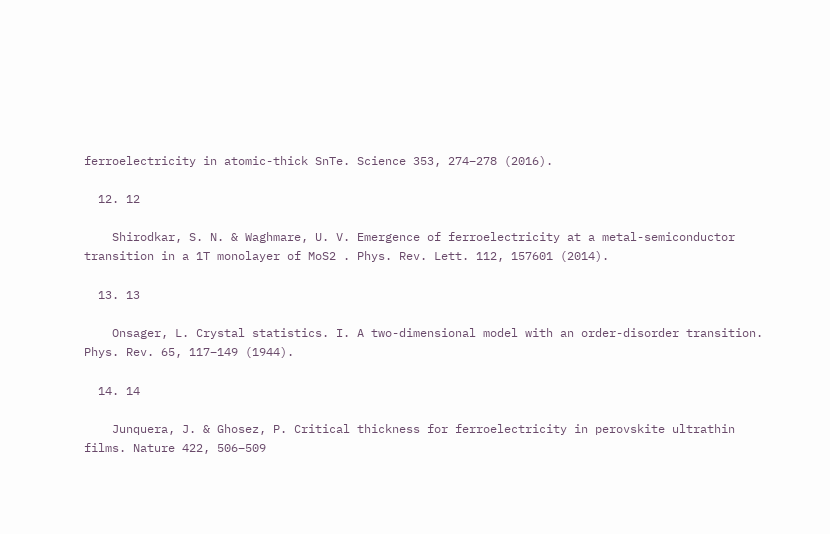ferroelectricity in atomic-thick SnTe. Science 353, 274–278 (2016).

  12. 12

    Shirodkar, S. N. & Waghmare, U. V. Emergence of ferroelectricity at a metal-semiconductor transition in a 1T monolayer of MoS2 . Phys. Rev. Lett. 112, 157601 (2014).

  13. 13

    Onsager, L. Crystal statistics. I. A two-dimensional model with an order-disorder transition. Phys. Rev. 65, 117–149 (1944).

  14. 14

    Junquera, J. & Ghosez, P. Critical thickness for ferroelectricity in perovskite ultrathin films. Nature 422, 506–509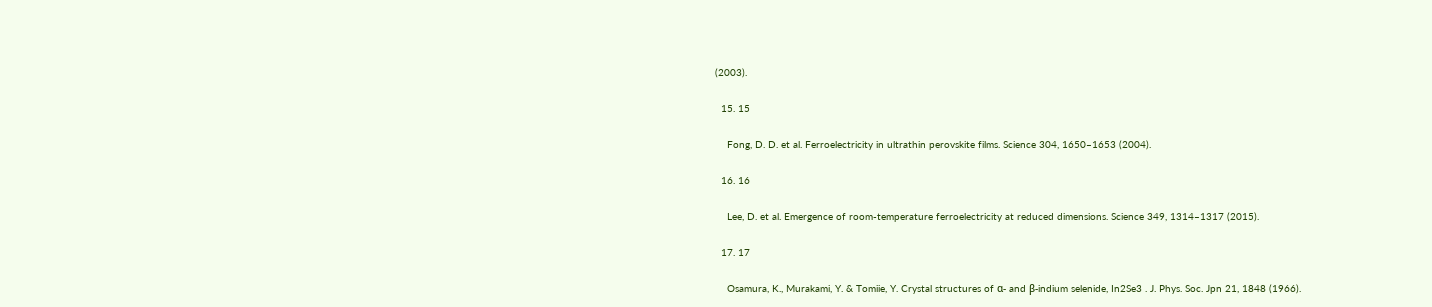(2003).

  15. 15

    Fong, D. D. et al. Ferroelectricity in ultrathin perovskite films. Science 304, 1650–1653 (2004).

  16. 16

    Lee, D. et al. Emergence of room-temperature ferroelectricity at reduced dimensions. Science 349, 1314–1317 (2015).

  17. 17

    Osamura, K., Murakami, Y. & Tomiie, Y. Crystal structures of α- and β-indium selenide, In2Se3 . J. Phys. Soc. Jpn 21, 1848 (1966).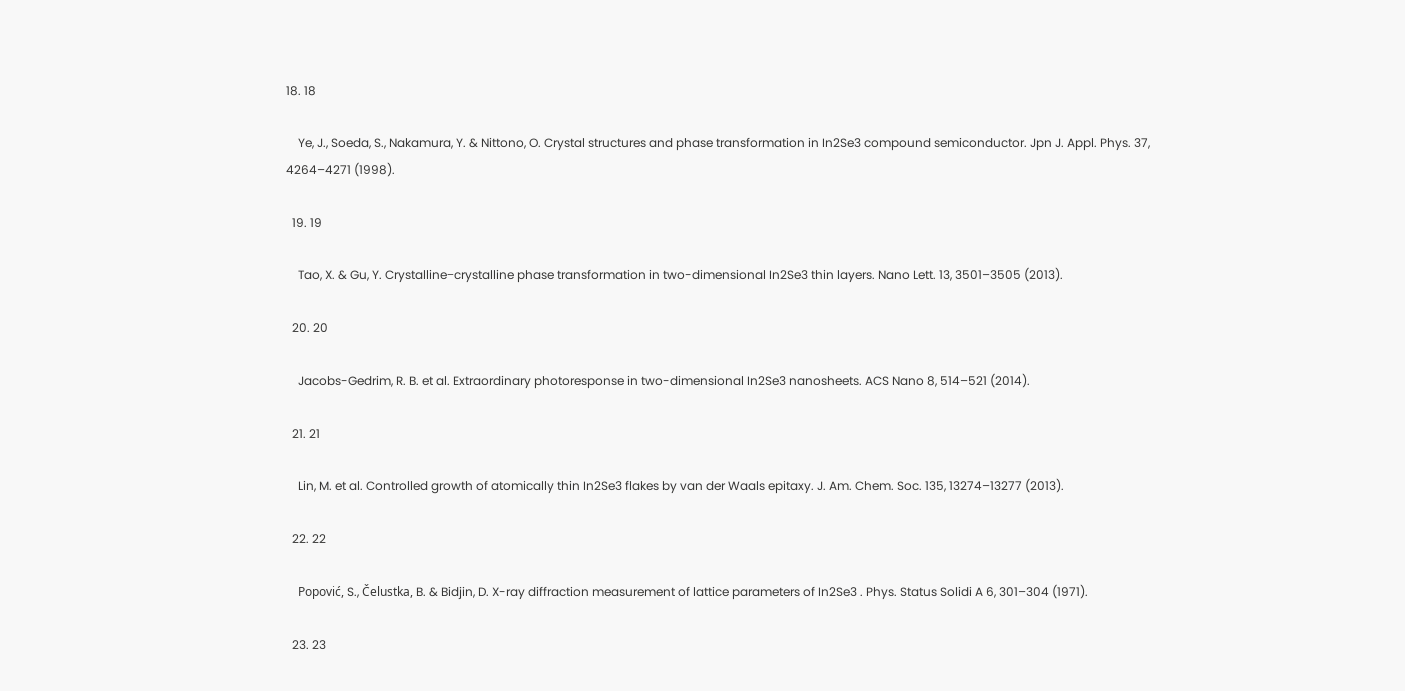18. 18

    Ye, J., Soeda, S., Nakamura, Y. & Nittono, O. Crystal structures and phase transformation in In2Se3 compound semiconductor. Jpn J. Appl. Phys. 37, 4264–4271 (1998).

  19. 19

    Tao, X. & Gu, Y. Crystalline−crystalline phase transformation in two-dimensional In2Se3 thin layers. Nano Lett. 13, 3501–3505 (2013).

  20. 20

    Jacobs-Gedrim, R. B. et al. Extraordinary photoresponse in two-dimensional In2Se3 nanosheets. ACS Nano 8, 514–521 (2014).

  21. 21

    Lin, M. et al. Controlled growth of atomically thin In2Se3 flakes by van der Waals epitaxy. J. Am. Chem. Soc. 135, 13274–13277 (2013).

  22. 22

    Popović, S., Čelustka, B. & Bidjin, D. X-ray diffraction measurement of lattice parameters of In2Se3 . Phys. Status Solidi A 6, 301–304 (1971).

  23. 23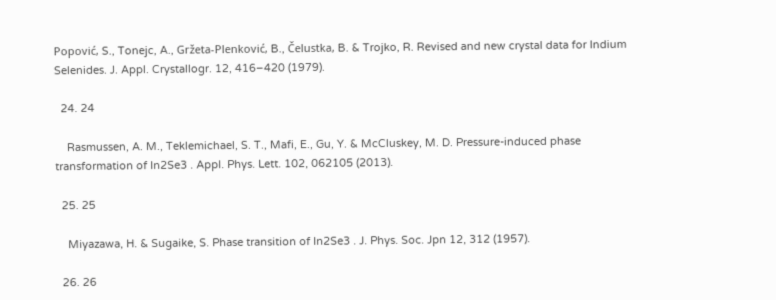Popović, S., Tonejc, A., Gržeta-Plenković, B., Čelustka, B. & Trojko, R. Revised and new crystal data for Indium Selenides. J. Appl. Crystallogr. 12, 416–420 (1979).

  24. 24

    Rasmussen, A. M., Teklemichael, S. T., Mafi, E., Gu, Y. & McCluskey, M. D. Pressure-induced phase transformation of In2Se3 . Appl. Phys. Lett. 102, 062105 (2013).

  25. 25

    Miyazawa, H. & Sugaike, S. Phase transition of In2Se3 . J. Phys. Soc. Jpn 12, 312 (1957).

  26. 26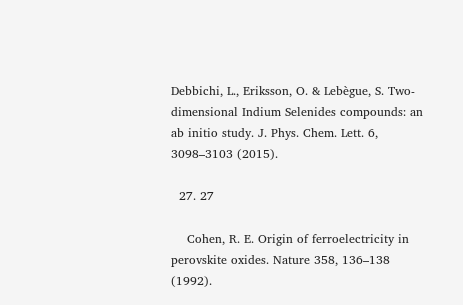Debbichi, L., Eriksson, O. & Lebègue, S. Two-dimensional Indium Selenides compounds: an ab initio study. J. Phys. Chem. Lett. 6, 3098–3103 (2015).

  27. 27

    Cohen, R. E. Origin of ferroelectricity in perovskite oxides. Nature 358, 136–138 (1992).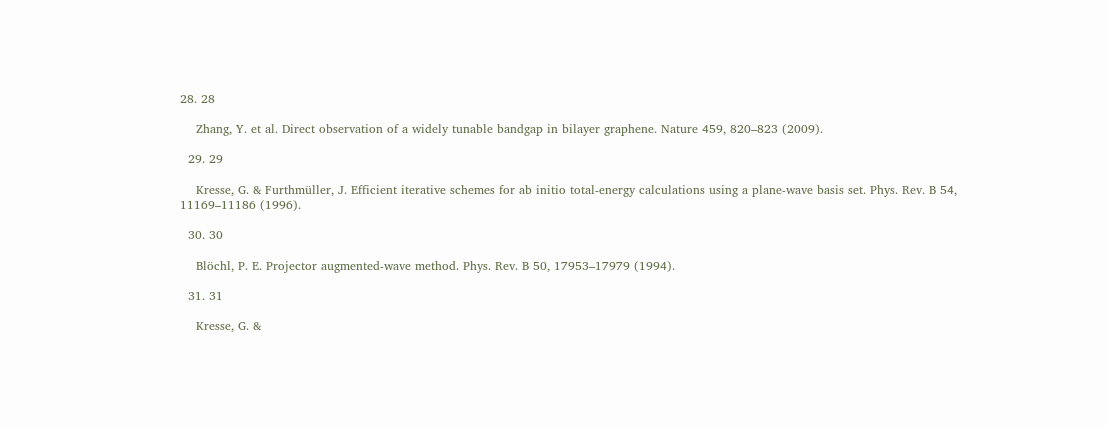28. 28

    Zhang, Y. et al. Direct observation of a widely tunable bandgap in bilayer graphene. Nature 459, 820–823 (2009).

  29. 29

    Kresse, G. & Furthmüller, J. Efficient iterative schemes for ab initio total-energy calculations using a plane-wave basis set. Phys. Rev. B 54, 11169–11186 (1996).

  30. 30

    Blöchl, P. E. Projector augmented-wave method. Phys. Rev. B 50, 17953–17979 (1994).

  31. 31

    Kresse, G. &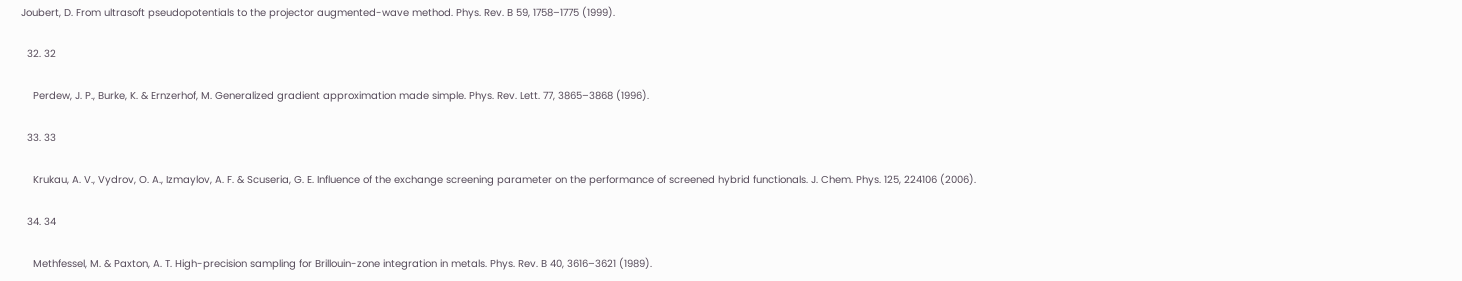Joubert, D. From ultrasoft pseudopotentials to the projector augmented-wave method. Phys. Rev. B 59, 1758–1775 (1999).

  32. 32

    Perdew, J. P., Burke, K. & Ernzerhof, M. Generalized gradient approximation made simple. Phys. Rev. Lett. 77, 3865–3868 (1996).

  33. 33

    Krukau, A. V., Vydrov, O. A., Izmaylov, A. F. & Scuseria, G. E. Influence of the exchange screening parameter on the performance of screened hybrid functionals. J. Chem. Phys. 125, 224106 (2006).

  34. 34

    Methfessel, M. & Paxton, A. T. High-precision sampling for Brillouin-zone integration in metals. Phys. Rev. B 40, 3616–3621 (1989).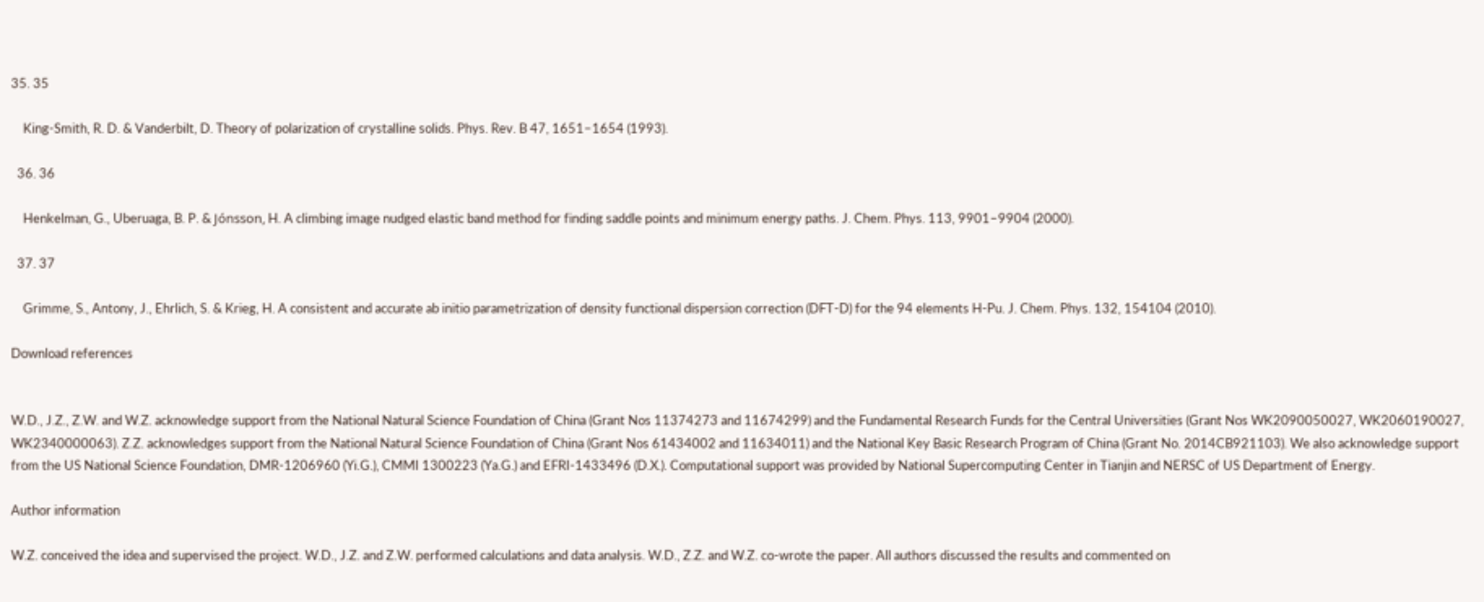35. 35

    King-Smith, R. D. & Vanderbilt, D. Theory of polarization of crystalline solids. Phys. Rev. B 47, 1651–1654 (1993).

  36. 36

    Henkelman, G., Uberuaga, B. P. & Jónsson, H. A climbing image nudged elastic band method for finding saddle points and minimum energy paths. J. Chem. Phys. 113, 9901–9904 (2000).

  37. 37

    Grimme, S., Antony, J., Ehrlich, S. & Krieg, H. A consistent and accurate ab initio parametrization of density functional dispersion correction (DFT-D) for the 94 elements H-Pu. J. Chem. Phys. 132, 154104 (2010).

Download references


W.D., J.Z., Z.W. and W.Z. acknowledge support from the National Natural Science Foundation of China (Grant Nos 11374273 and 11674299) and the Fundamental Research Funds for the Central Universities (Grant Nos WK2090050027, WK2060190027, WK2340000063). Z.Z. acknowledges support from the National Natural Science Foundation of China (Grant Nos 61434002 and 11634011) and the National Key Basic Research Program of China (Grant No. 2014CB921103). We also acknowledge support from the US National Science Foundation, DMR-1206960 (Yi.G.), CMMI 1300223 (Ya.G.) and EFRI-1433496 (D.X.). Computational support was provided by National Supercomputing Center in Tianjin and NERSC of US Department of Energy.

Author information

W.Z. conceived the idea and supervised the project. W.D., J.Z. and Z.W. performed calculations and data analysis. W.D., Z.Z. and W.Z. co-wrote the paper. All authors discussed the results and commented on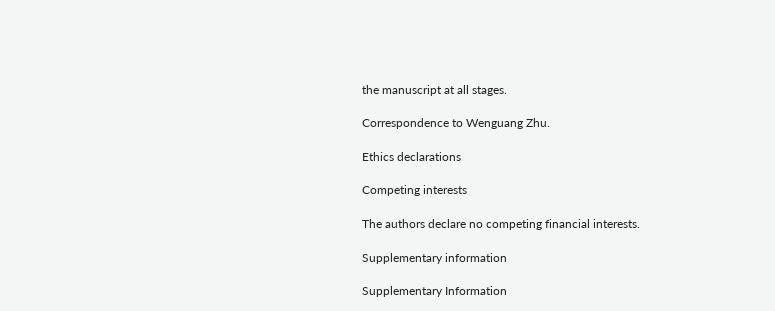the manuscript at all stages.

Correspondence to Wenguang Zhu.

Ethics declarations

Competing interests

The authors declare no competing financial interests.

Supplementary information

Supplementary Information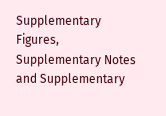Supplementary Figures, Supplementary Notes and Supplementary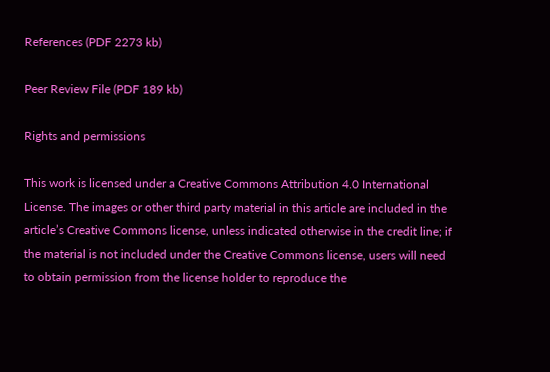References (PDF 2273 kb)

Peer Review File (PDF 189 kb)

Rights and permissions

This work is licensed under a Creative Commons Attribution 4.0 International License. The images or other third party material in this article are included in the article’s Creative Commons license, unless indicated otherwise in the credit line; if the material is not included under the Creative Commons license, users will need to obtain permission from the license holder to reproduce the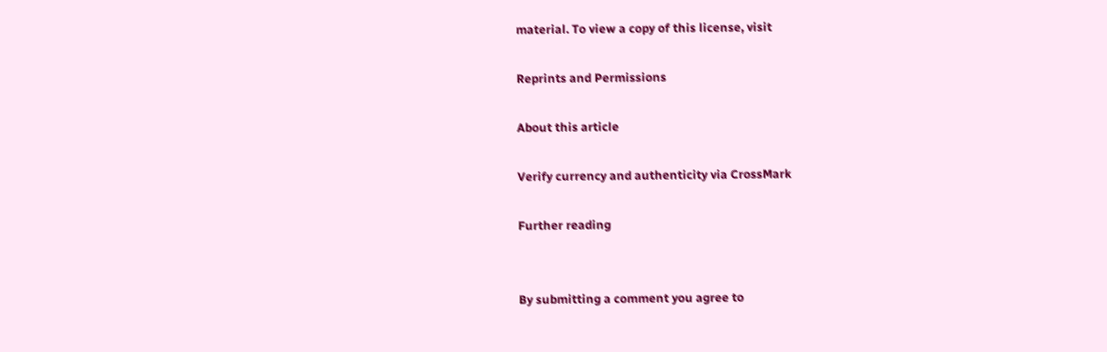material. To view a copy of this license, visit

Reprints and Permissions

About this article

Verify currency and authenticity via CrossMark

Further reading


By submitting a comment you agree to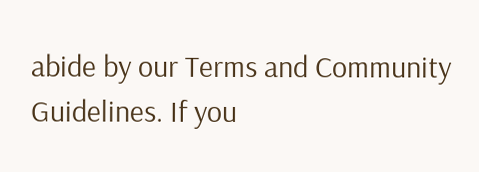abide by our Terms and Community Guidelines. If you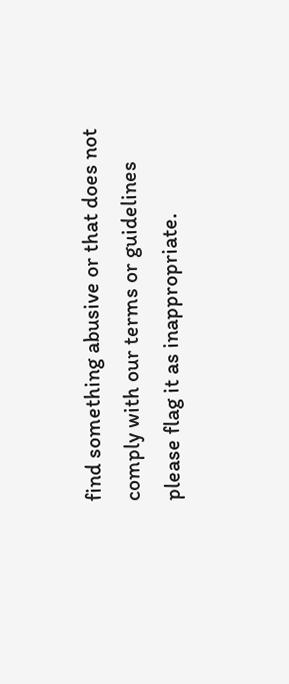find something abusive or that does not comply with our terms or guidelines please flag it as inappropriate.